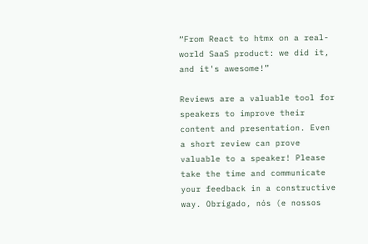“From React to htmx on a real-world SaaS product: we did it, and it's awesome!”

Reviews are a valuable tool for speakers to improve their content and presentation. Even a short review can prove valuable to a speaker! Please take the time and communicate your feedback in a constructive way. Obrigado, nós (e nossos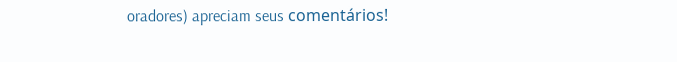oradores) apreciam seus comentários!